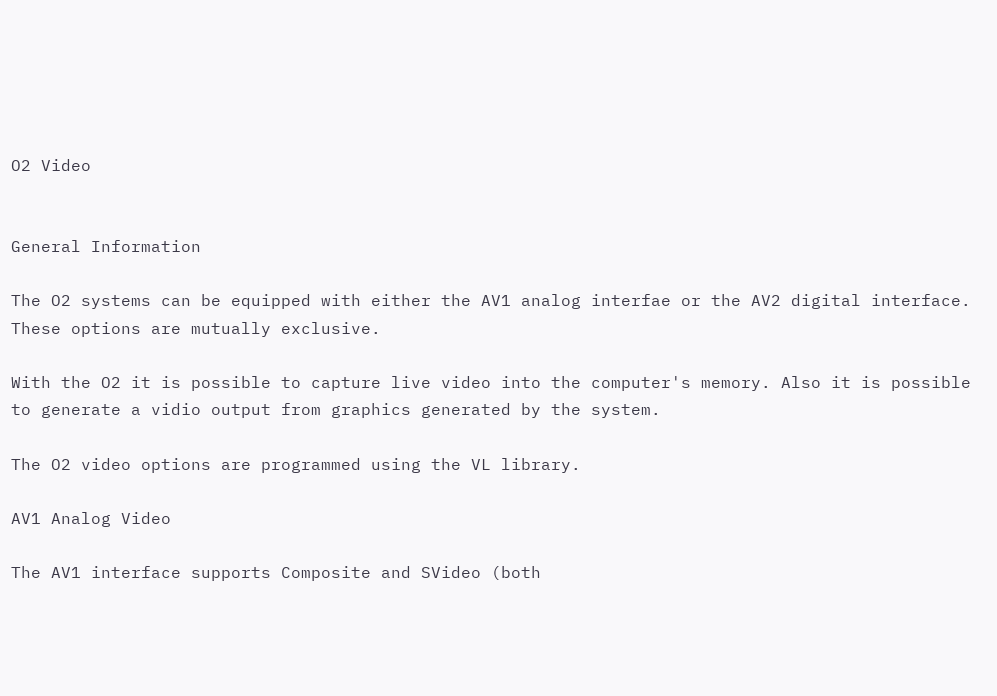O2 Video


General Information

The O2 systems can be equipped with either the AV1 analog interfae or the AV2 digital interface. These options are mutually exclusive.

With the O2 it is possible to capture live video into the computer's memory. Also it is possible to generate a vidio output from graphics generated by the system.

The O2 video options are programmed using the VL library.

AV1 Analog Video

The AV1 interface supports Composite and SVideo (both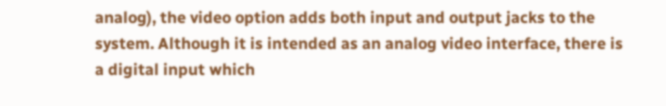analog), the video option adds both input and output jacks to the system. Although it is intended as an analog video interface, there is a digital input which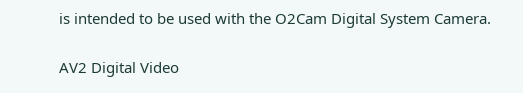is intended to be used with the O2Cam Digital System Camera.

AV2 Digital Video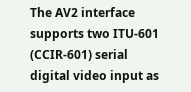The AV2 interface supports two ITU-601 (CCIR-601) serial digital video input as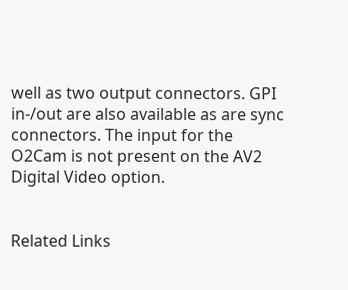well as two output connectors. GPI in-/out are also available as are sync connectors. The input for the O2Cam is not present on the AV2 Digital Video option.


Related Links